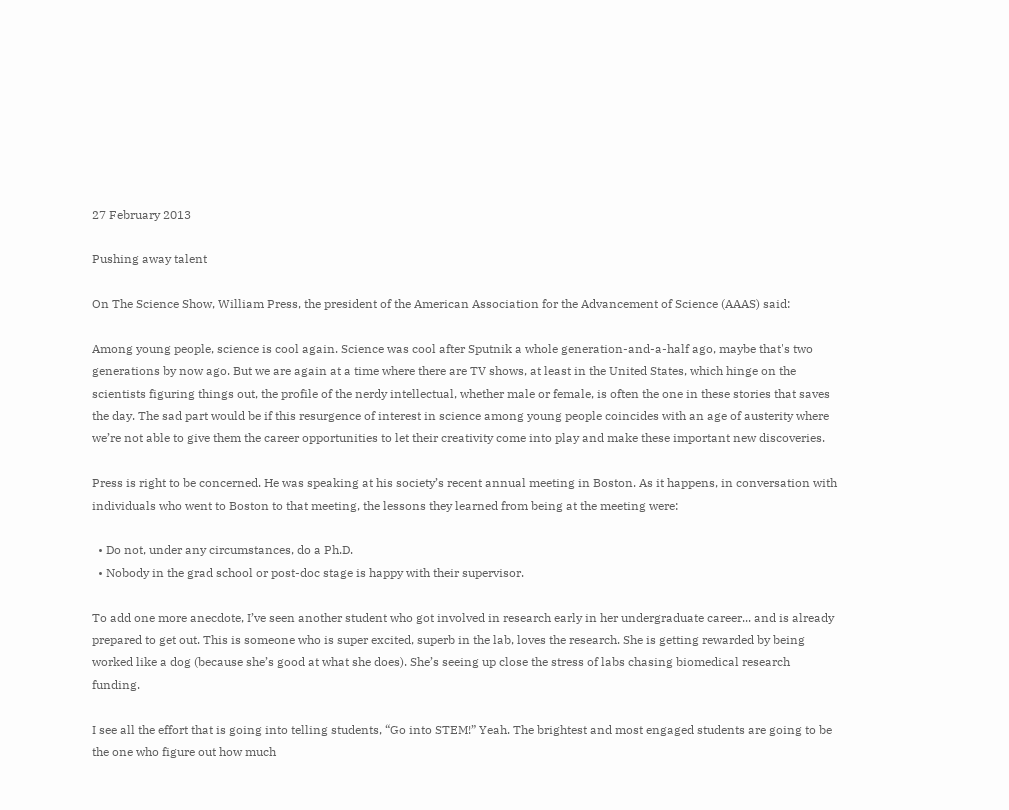27 February 2013

Pushing away talent

On The Science Show, William Press, the president of the American Association for the Advancement of Science (AAAS) said:

Among young people, science is cool again. Science was cool after Sputnik a whole generation-and-a-half ago, maybe that's two generations by now ago. But we are again at a time where there are TV shows, at least in the United States, which hinge on the scientists figuring things out, the profile of the nerdy intellectual, whether male or female, is often the one in these stories that saves the day. The sad part would be if this resurgence of interest in science among young people coincides with an age of austerity where we’re not able to give them the career opportunities to let their creativity come into play and make these important new discoveries.

Press is right to be concerned. He was speaking at his society’s recent annual meeting in Boston. As it happens, in conversation with individuals who went to Boston to that meeting, the lessons they learned from being at the meeting were:

  • Do not, under any circumstances, do a Ph.D.
  • Nobody in the grad school or post-doc stage is happy with their supervisor.

To add one more anecdote, I’ve seen another student who got involved in research early in her undergraduate career... and is already prepared to get out. This is someone who is super excited, superb in the lab, loves the research. She is getting rewarded by being worked like a dog (because she’s good at what she does). She’s seeing up close the stress of labs chasing biomedical research funding.

I see all the effort that is going into telling students, “Go into STEM!” Yeah. The brightest and most engaged students are going to be the one who figure out how much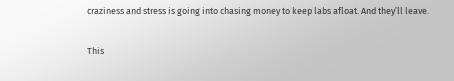craziness and stress is going into chasing money to keep labs afloat. And they’ll leave.

This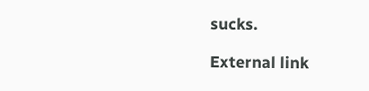sucks.

External link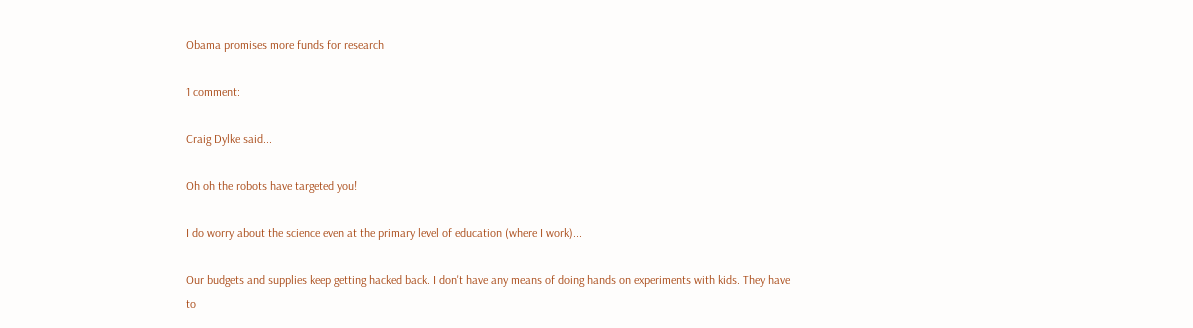Obama promises more funds for research

1 comment:

Craig Dylke said...

Oh oh the robots have targeted you!

I do worry about the science even at the primary level of education (where I work)...

Our budgets and supplies keep getting hacked back. I don't have any means of doing hands on experiments with kids. They have to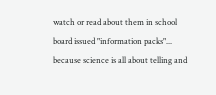watch or read about them in school board issued "information packs"... because science is all about telling and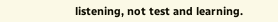listening, not test and learning.